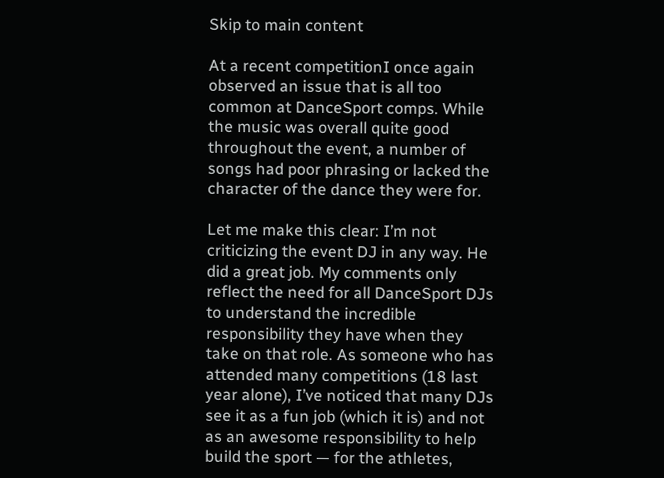Skip to main content

At a recent competitionI once again observed an issue that is all too common at DanceSport comps. While the music was overall quite good throughout the event, a number of songs had poor phrasing or lacked the character of the dance they were for.

Let me make this clear: I’m not criticizing the event DJ in any way. He did a great job. My comments only reflect the need for all DanceSport DJs to understand the incredible responsibility they have when they take on that role. As someone who has attended many competitions (18 last year alone), I’ve noticed that many DJs see it as a fun job (which it is) and not as an awesome responsibility to help build the sport — for the athletes,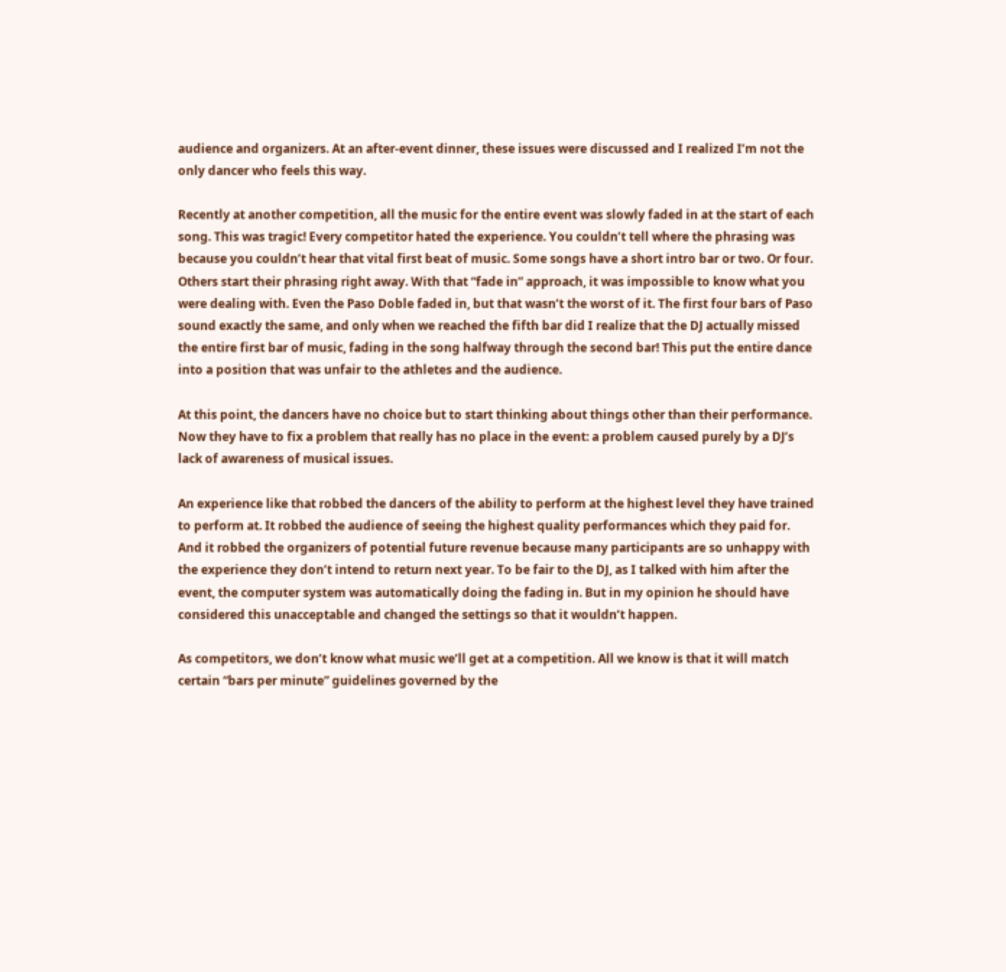audience and organizers. At an after-event dinner, these issues were discussed and I realized I’m not the only dancer who feels this way.

Recently at another competition, all the music for the entire event was slowly faded in at the start of each song. This was tragic! Every competitor hated the experience. You couldn’t tell where the phrasing was because you couldn’t hear that vital first beat of music. Some songs have a short intro bar or two. Or four. Others start their phrasing right away. With that “fade in” approach, it was impossible to know what you were dealing with. Even the Paso Doble faded in, but that wasn’t the worst of it. The first four bars of Paso sound exactly the same, and only when we reached the fifth bar did I realize that the DJ actually missed the entire first bar of music, fading in the song halfway through the second bar! This put the entire dance into a position that was unfair to the athletes and the audience.

At this point, the dancers have no choice but to start thinking about things other than their performance. Now they have to fix a problem that really has no place in the event: a problem caused purely by a DJ’s lack of awareness of musical issues.

An experience like that robbed the dancers of the ability to perform at the highest level they have trained to perform at. It robbed the audience of seeing the highest quality performances which they paid for. And it robbed the organizers of potential future revenue because many participants are so unhappy with the experience they don’t intend to return next year. To be fair to the DJ, as I talked with him after the event, the computer system was automatically doing the fading in. But in my opinion he should have considered this unacceptable and changed the settings so that it wouldn’t happen.

As competitors, we don’t know what music we’ll get at a competition. All we know is that it will match certain “bars per minute” guidelines governed by the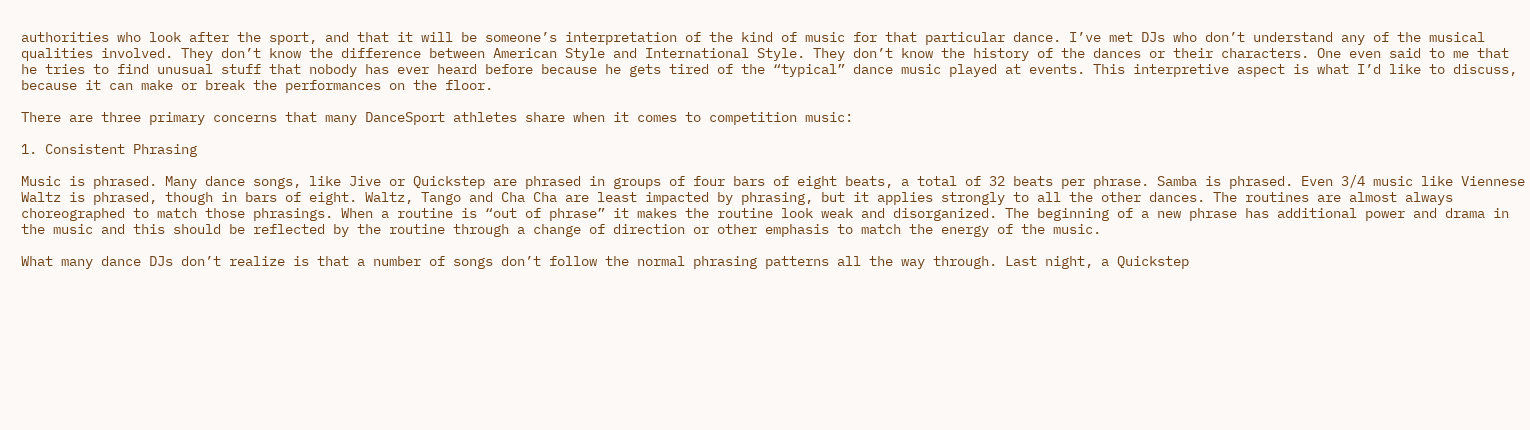authorities who look after the sport, and that it will be someone’s interpretation of the kind of music for that particular dance. I’ve met DJs who don’t understand any of the musical qualities involved. They don’t know the difference between American Style and International Style. They don’t know the history of the dances or their characters. One even said to me that he tries to find unusual stuff that nobody has ever heard before because he gets tired of the “typical” dance music played at events. This interpretive aspect is what I’d like to discuss, because it can make or break the performances on the floor.

There are three primary concerns that many DanceSport athletes share when it comes to competition music:

1. Consistent Phrasing

Music is phrased. Many dance songs, like Jive or Quickstep are phrased in groups of four bars of eight beats, a total of 32 beats per phrase. Samba is phrased. Even 3/4 music like Viennese Waltz is phrased, though in bars of eight. Waltz, Tango and Cha Cha are least impacted by phrasing, but it applies strongly to all the other dances. The routines are almost always choreographed to match those phrasings. When a routine is “out of phrase” it makes the routine look weak and disorganized. The beginning of a new phrase has additional power and drama in the music and this should be reflected by the routine through a change of direction or other emphasis to match the energy of the music.

What many dance DJs don’t realize is that a number of songs don’t follow the normal phrasing patterns all the way through. Last night, a Quickstep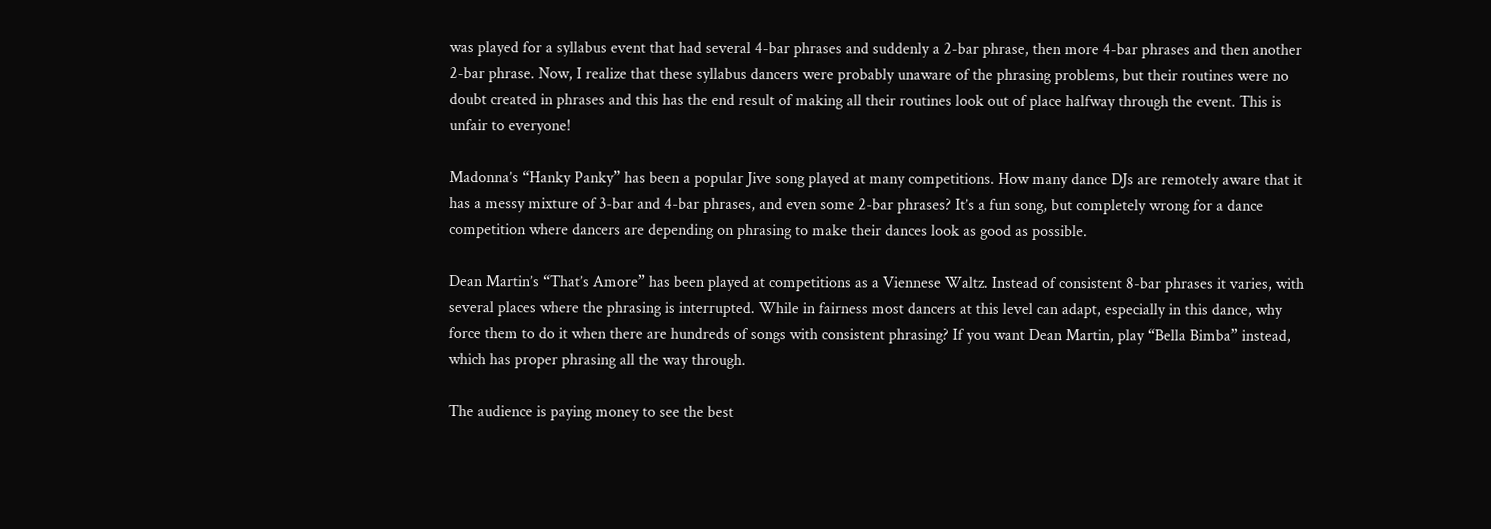was played for a syllabus event that had several 4-bar phrases and suddenly a 2-bar phrase, then more 4-bar phrases and then another 2-bar phrase. Now, I realize that these syllabus dancers were probably unaware of the phrasing problems, but their routines were no doubt created in phrases and this has the end result of making all their routines look out of place halfway through the event. This is unfair to everyone!

Madonna’s “Hanky Panky” has been a popular Jive song played at many competitions. How many dance DJs are remotely aware that it has a messy mixture of 3-bar and 4-bar phrases, and even some 2-bar phrases? It’s a fun song, but completely wrong for a dance competition where dancers are depending on phrasing to make their dances look as good as possible.

Dean Martin’s “That’s Amore” has been played at competitions as a Viennese Waltz. Instead of consistent 8-bar phrases it varies, with several places where the phrasing is interrupted. While in fairness most dancers at this level can adapt, especially in this dance, why force them to do it when there are hundreds of songs with consistent phrasing? If you want Dean Martin, play “Bella Bimba” instead, which has proper phrasing all the way through.

The audience is paying money to see the best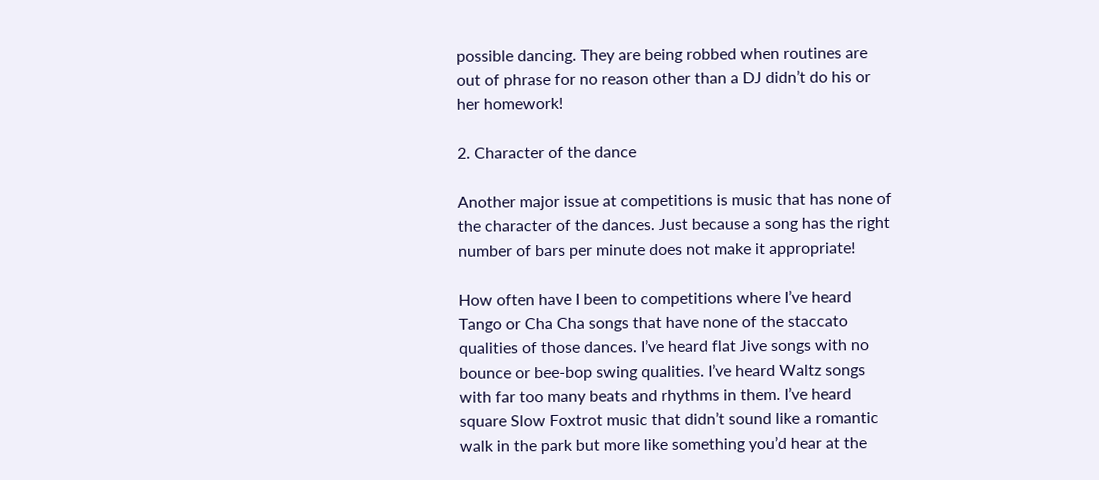possible dancing. They are being robbed when routines are out of phrase for no reason other than a DJ didn’t do his or her homework!

2. Character of the dance

Another major issue at competitions is music that has none of the character of the dances. Just because a song has the right number of bars per minute does not make it appropriate!

How often have I been to competitions where I’ve heard Tango or Cha Cha songs that have none of the staccato qualities of those dances. I’ve heard flat Jive songs with no bounce or bee-bop swing qualities. I’ve heard Waltz songs with far too many beats and rhythms in them. I’ve heard square Slow Foxtrot music that didn’t sound like a romantic walk in the park but more like something you’d hear at the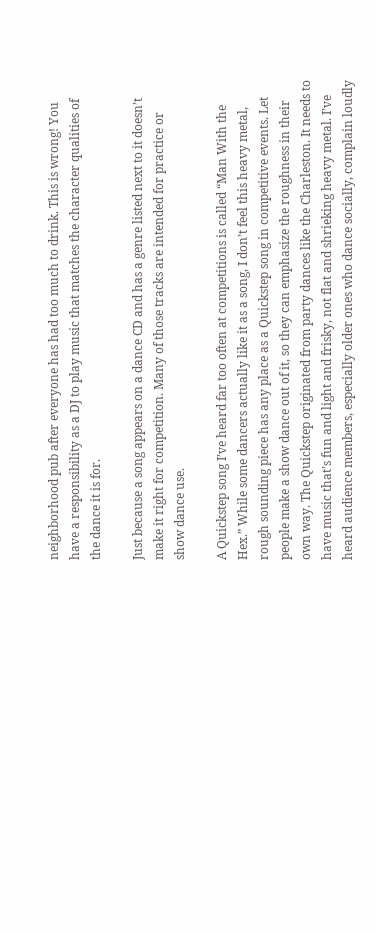neighborhood pub after everyone has had too much to drink. This is wrong! You have a responsibility as a DJ to play music that matches the character qualities of the dance it is for.

Just because a song appears on a dance CD and has a genre listed next to it doesn’t make it right for competition. Many of those tracks are intended for practice or show dance use.

A Quickstep song I’ve heard far too often at competitions is called “Man With the Hex.” While some dancers actually like it as a song, I don’t feel this heavy metal, rough sounding piece has any place as a Quickstep song in competitive events. Let people make a show dance out of it, so they can emphasize the roughness in their own way. The Quickstep originated from party dances like the Charleston. It needs to have music that’s fun and light and frisky, not flat and shrieking heavy metal. I’ve heard audience members, especially older ones who dance socially, complain loudly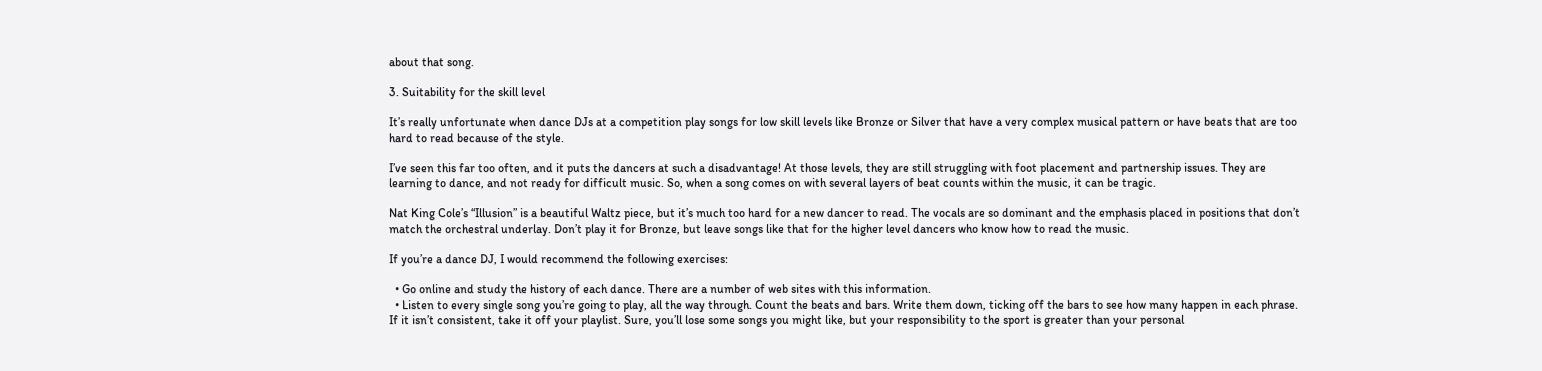about that song.

3. Suitability for the skill level

It’s really unfortunate when dance DJs at a competition play songs for low skill levels like Bronze or Silver that have a very complex musical pattern or have beats that are too hard to read because of the style.

I’ve seen this far too often, and it puts the dancers at such a disadvantage! At those levels, they are still struggling with foot placement and partnership issues. They are learning to dance, and not ready for difficult music. So, when a song comes on with several layers of beat counts within the music, it can be tragic.

Nat King Cole’s “Illusion” is a beautiful Waltz piece, but it’s much too hard for a new dancer to read. The vocals are so dominant and the emphasis placed in positions that don’t match the orchestral underlay. Don’t play it for Bronze, but leave songs like that for the higher level dancers who know how to read the music.

If you’re a dance DJ, I would recommend the following exercises:

  • Go online and study the history of each dance. There are a number of web sites with this information.
  • Listen to every single song you’re going to play, all the way through. Count the beats and bars. Write them down, ticking off the bars to see how many happen in each phrase. If it isn’t consistent, take it off your playlist. Sure, you’ll lose some songs you might like, but your responsibility to the sport is greater than your personal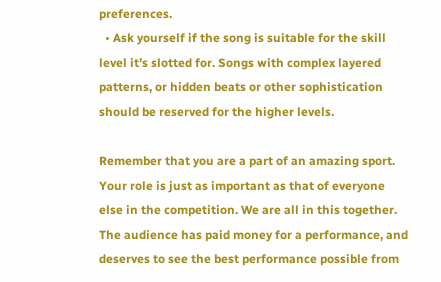preferences.
  • Ask yourself if the song is suitable for the skill level it’s slotted for. Songs with complex layered patterns, or hidden beats or other sophistication should be reserved for the higher levels.

Remember that you are a part of an amazing sport. Your role is just as important as that of everyone else in the competition. We are all in this together. The audience has paid money for a performance, and deserves to see the best performance possible from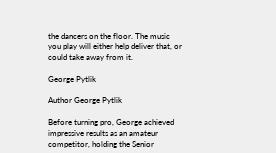the dancers on the floor. The music you play will either help deliver that, or could take away from it.

George Pytlik

Author George Pytlik

Before turning pro, George achieved impressive results as an amateur competitor, holding the Senior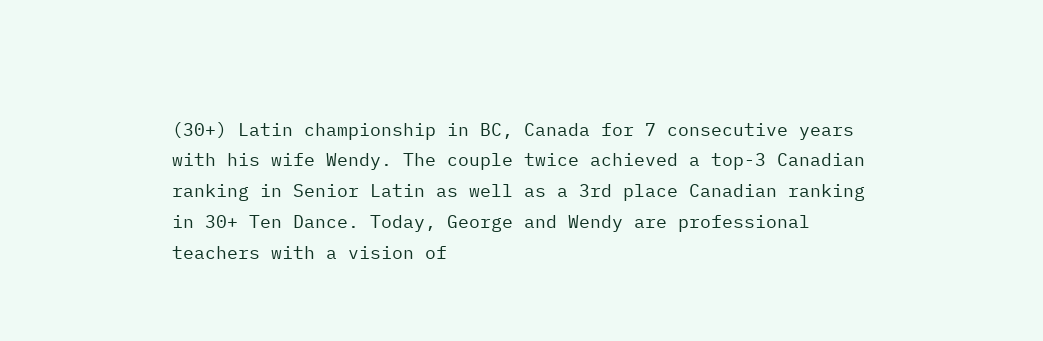(30+) Latin championship in BC, Canada for 7 consecutive years with his wife Wendy. The couple twice achieved a top-3 Canadian ranking in Senior Latin as well as a 3rd place Canadian ranking in 30+ Ten Dance. Today, George and Wendy are professional teachers with a vision of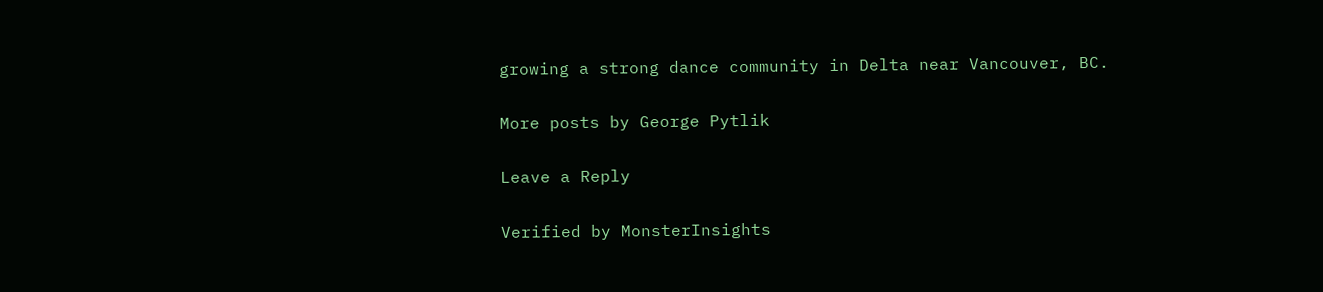growing a strong dance community in Delta near Vancouver, BC.

More posts by George Pytlik

Leave a Reply

Verified by MonsterInsights